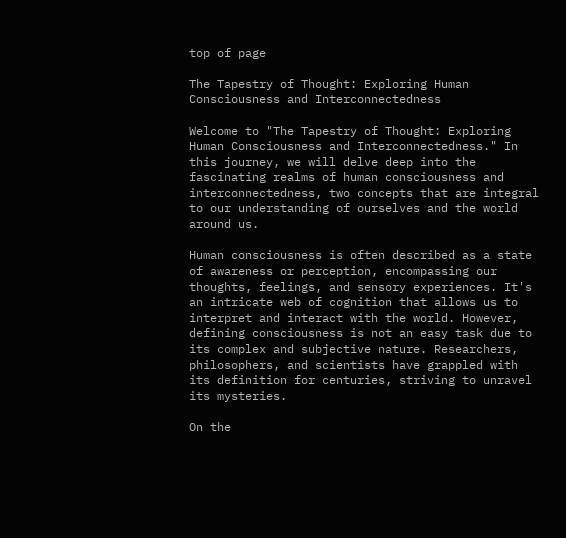top of page

The Tapestry of Thought: Exploring Human Consciousness and Interconnectedness

Welcome to "The Tapestry of Thought: Exploring Human Consciousness and Interconnectedness." In this journey, we will delve deep into the fascinating realms of human consciousness and interconnectedness, two concepts that are integral to our understanding of ourselves and the world around us.

Human consciousness is often described as a state of awareness or perception, encompassing our thoughts, feelings, and sensory experiences. It's an intricate web of cognition that allows us to interpret and interact with the world. However, defining consciousness is not an easy task due to its complex and subjective nature. Researchers, philosophers, and scientists have grappled with its definition for centuries, striving to unravel its mysteries.

On the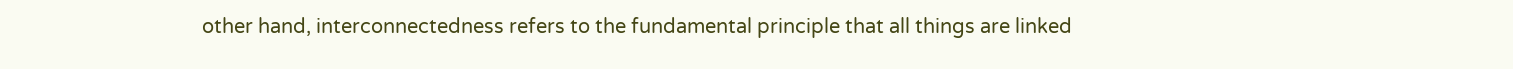other hand, interconnectedness refers to the fundamental principle that all things are linked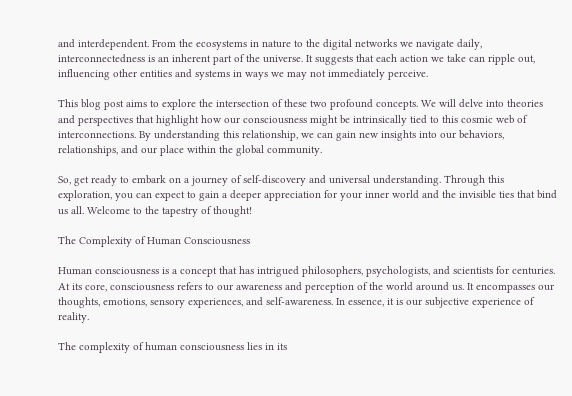and interdependent. From the ecosystems in nature to the digital networks we navigate daily, interconnectedness is an inherent part of the universe. It suggests that each action we take can ripple out, influencing other entities and systems in ways we may not immediately perceive.

This blog post aims to explore the intersection of these two profound concepts. We will delve into theories and perspectives that highlight how our consciousness might be intrinsically tied to this cosmic web of interconnections. By understanding this relationship, we can gain new insights into our behaviors, relationships, and our place within the global community.

So, get ready to embark on a journey of self-discovery and universal understanding. Through this exploration, you can expect to gain a deeper appreciation for your inner world and the invisible ties that bind us all. Welcome to the tapestry of thought!

The Complexity of Human Consciousness

Human consciousness is a concept that has intrigued philosophers, psychologists, and scientists for centuries. At its core, consciousness refers to our awareness and perception of the world around us. It encompasses our thoughts, emotions, sensory experiences, and self-awareness. In essence, it is our subjective experience of reality.

The complexity of human consciousness lies in its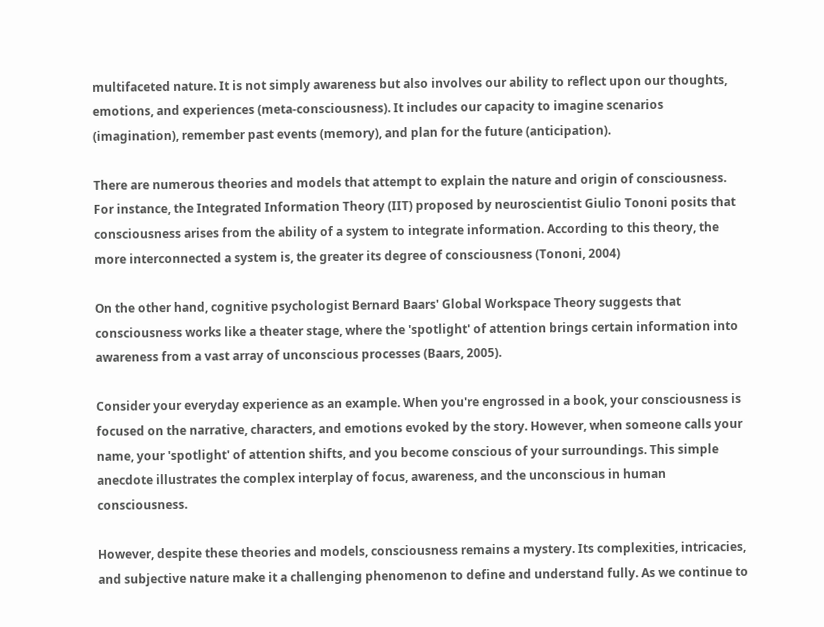multifaceted nature. It is not simply awareness but also involves our ability to reflect upon our thoughts, emotions, and experiences (meta-consciousness). It includes our capacity to imagine scenarios (imagination), remember past events (memory), and plan for the future (anticipation).

There are numerous theories and models that attempt to explain the nature and origin of consciousness. For instance, the Integrated Information Theory (IIT) proposed by neuroscientist Giulio Tononi posits that consciousness arises from the ability of a system to integrate information. According to this theory, the more interconnected a system is, the greater its degree of consciousness (Tononi, 2004)

On the other hand, cognitive psychologist Bernard Baars' Global Workspace Theory suggests that consciousness works like a theater stage, where the 'spotlight' of attention brings certain information into awareness from a vast array of unconscious processes (Baars, 2005).

Consider your everyday experience as an example. When you're engrossed in a book, your consciousness is focused on the narrative, characters, and emotions evoked by the story. However, when someone calls your name, your 'spotlight' of attention shifts, and you become conscious of your surroundings. This simple anecdote illustrates the complex interplay of focus, awareness, and the unconscious in human consciousness.

However, despite these theories and models, consciousness remains a mystery. Its complexities, intricacies, and subjective nature make it a challenging phenomenon to define and understand fully. As we continue to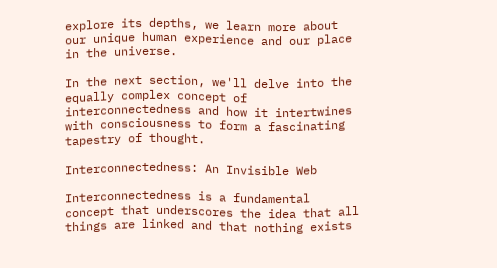explore its depths, we learn more about our unique human experience and our place in the universe.

In the next section, we'll delve into the equally complex concept of interconnectedness and how it intertwines with consciousness to form a fascinating tapestry of thought.

Interconnectedness: An Invisible Web

Interconnectedness is a fundamental concept that underscores the idea that all things are linked and that nothing exists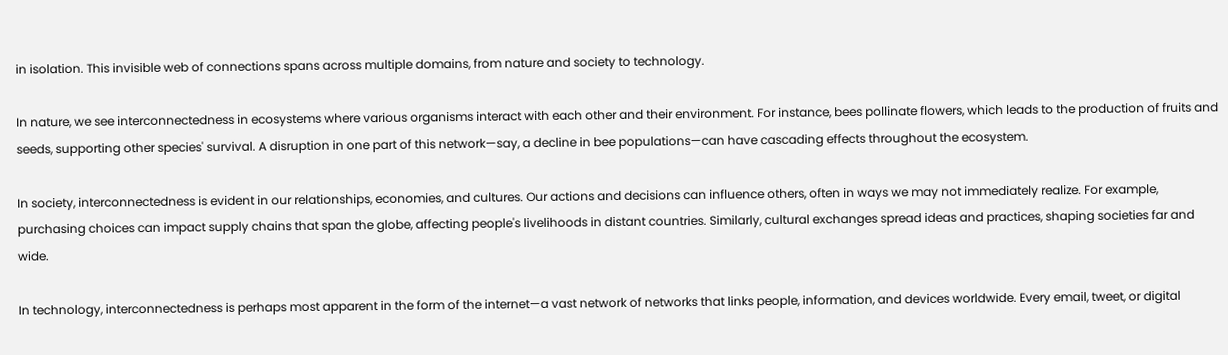in isolation. This invisible web of connections spans across multiple domains, from nature and society to technology.

In nature, we see interconnectedness in ecosystems where various organisms interact with each other and their environment. For instance, bees pollinate flowers, which leads to the production of fruits and seeds, supporting other species' survival. A disruption in one part of this network—say, a decline in bee populations—can have cascading effects throughout the ecosystem.

In society, interconnectedness is evident in our relationships, economies, and cultures. Our actions and decisions can influence others, often in ways we may not immediately realize. For example, purchasing choices can impact supply chains that span the globe, affecting people's livelihoods in distant countries. Similarly, cultural exchanges spread ideas and practices, shaping societies far and wide.

In technology, interconnectedness is perhaps most apparent in the form of the internet—a vast network of networks that links people, information, and devices worldwide. Every email, tweet, or digital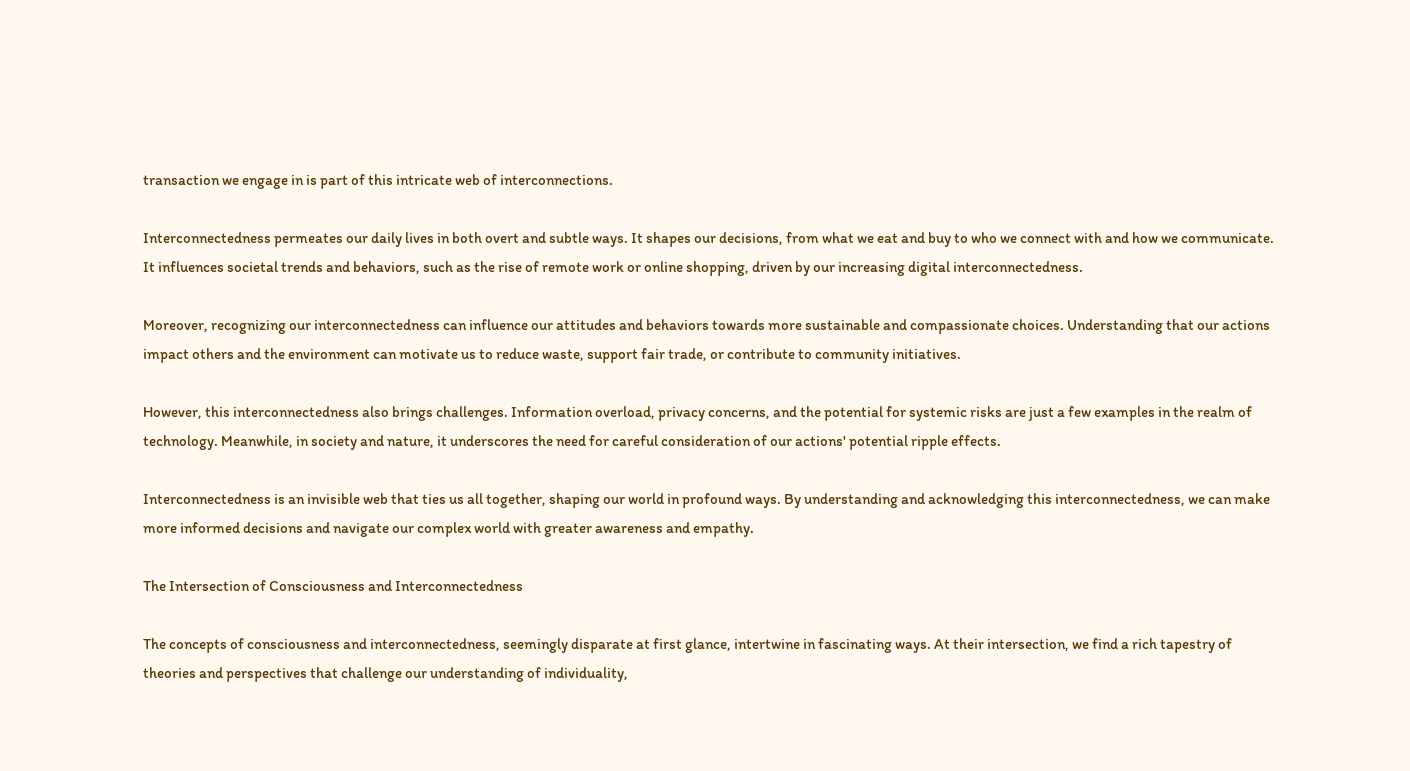transaction we engage in is part of this intricate web of interconnections.

Interconnectedness permeates our daily lives in both overt and subtle ways. It shapes our decisions, from what we eat and buy to who we connect with and how we communicate. It influences societal trends and behaviors, such as the rise of remote work or online shopping, driven by our increasing digital interconnectedness.

Moreover, recognizing our interconnectedness can influence our attitudes and behaviors towards more sustainable and compassionate choices. Understanding that our actions impact others and the environment can motivate us to reduce waste, support fair trade, or contribute to community initiatives.

However, this interconnectedness also brings challenges. Information overload, privacy concerns, and the potential for systemic risks are just a few examples in the realm of technology. Meanwhile, in society and nature, it underscores the need for careful consideration of our actions' potential ripple effects.

Interconnectedness is an invisible web that ties us all together, shaping our world in profound ways. By understanding and acknowledging this interconnectedness, we can make more informed decisions and navigate our complex world with greater awareness and empathy.

The Intersection of Consciousness and Interconnectedness

The concepts of consciousness and interconnectedness, seemingly disparate at first glance, intertwine in fascinating ways. At their intersection, we find a rich tapestry of theories and perspectives that challenge our understanding of individuality,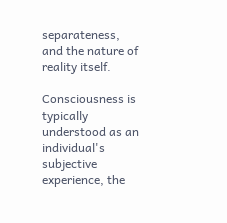separateness, and the nature of reality itself.

Consciousness is typically understood as an individual's subjective experience, the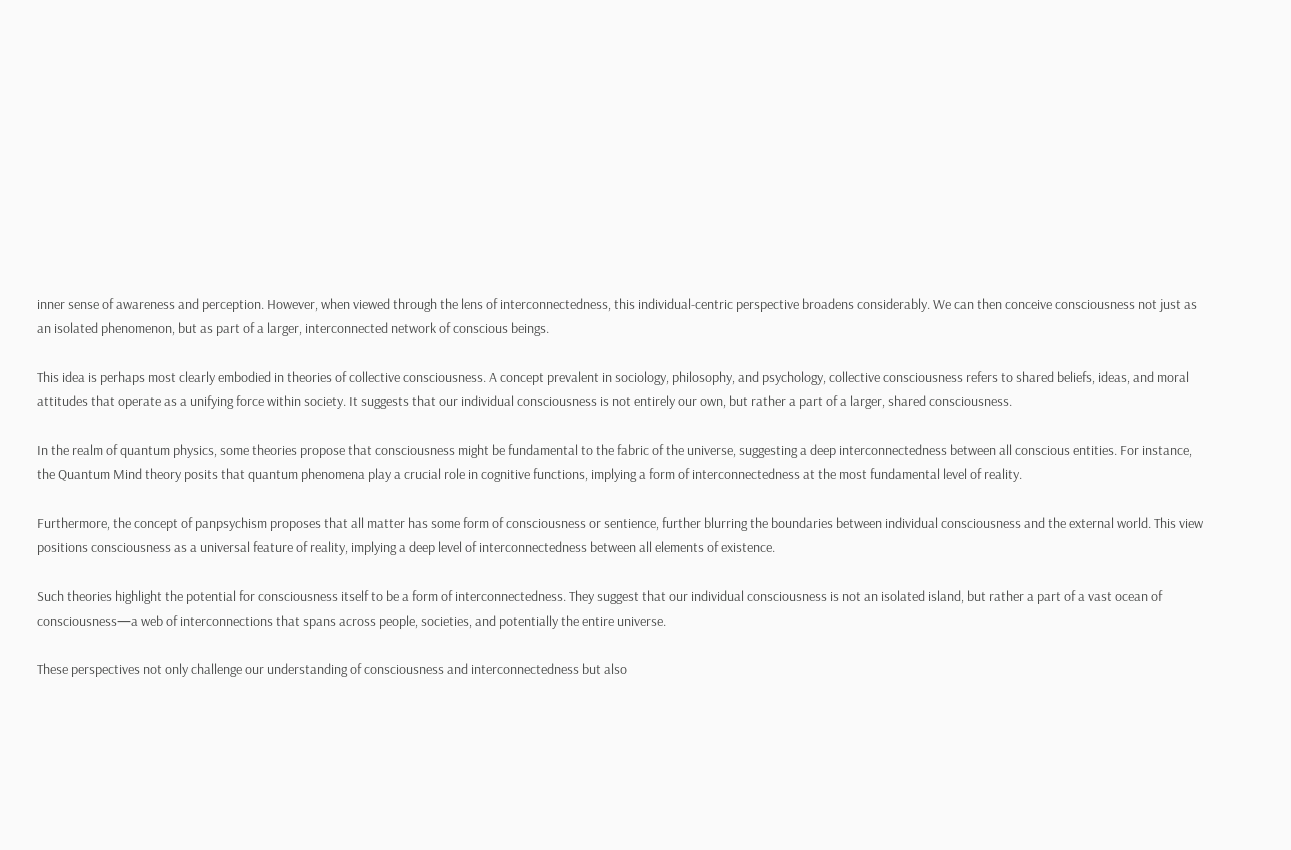inner sense of awareness and perception. However, when viewed through the lens of interconnectedness, this individual-centric perspective broadens considerably. We can then conceive consciousness not just as an isolated phenomenon, but as part of a larger, interconnected network of conscious beings.

This idea is perhaps most clearly embodied in theories of collective consciousness. A concept prevalent in sociology, philosophy, and psychology, collective consciousness refers to shared beliefs, ideas, and moral attitudes that operate as a unifying force within society. It suggests that our individual consciousness is not entirely our own, but rather a part of a larger, shared consciousness.

In the realm of quantum physics, some theories propose that consciousness might be fundamental to the fabric of the universe, suggesting a deep interconnectedness between all conscious entities. For instance, the Quantum Mind theory posits that quantum phenomena play a crucial role in cognitive functions, implying a form of interconnectedness at the most fundamental level of reality.

Furthermore, the concept of panpsychism proposes that all matter has some form of consciousness or sentience, further blurring the boundaries between individual consciousness and the external world. This view positions consciousness as a universal feature of reality, implying a deep level of interconnectedness between all elements of existence.

Such theories highlight the potential for consciousness itself to be a form of interconnectedness. They suggest that our individual consciousness is not an isolated island, but rather a part of a vast ocean of consciousness—a web of interconnections that spans across people, societies, and potentially the entire universe.

These perspectives not only challenge our understanding of consciousness and interconnectedness but also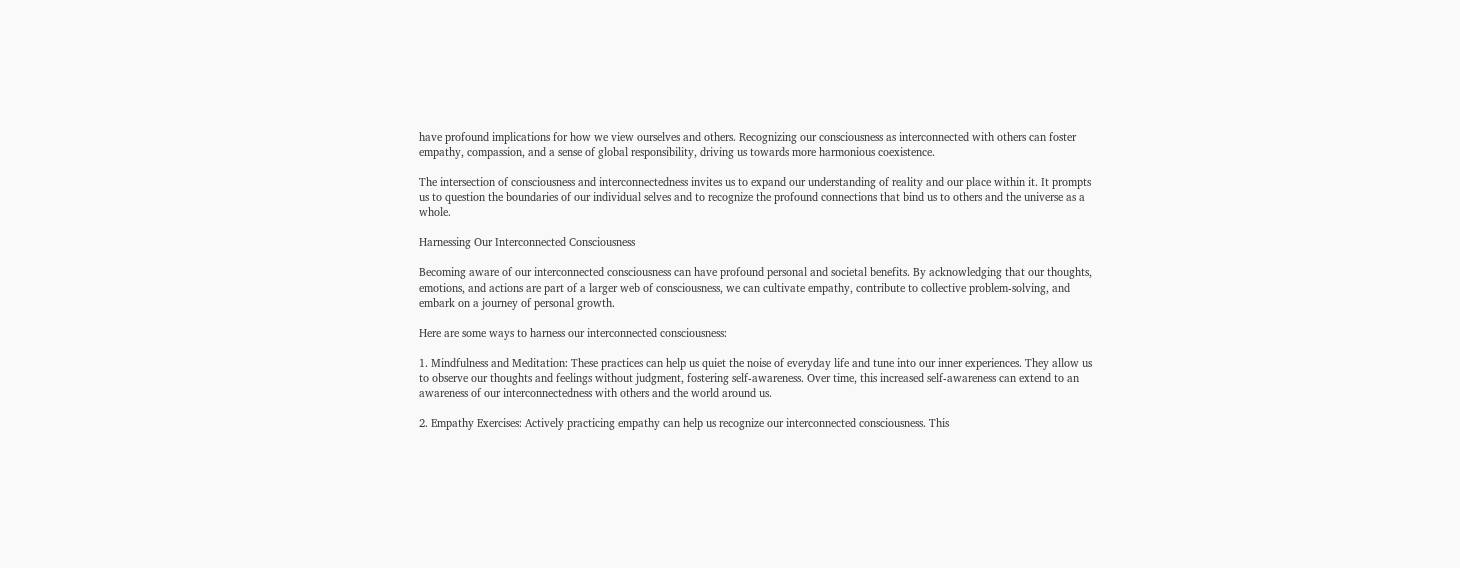have profound implications for how we view ourselves and others. Recognizing our consciousness as interconnected with others can foster empathy, compassion, and a sense of global responsibility, driving us towards more harmonious coexistence.

The intersection of consciousness and interconnectedness invites us to expand our understanding of reality and our place within it. It prompts us to question the boundaries of our individual selves and to recognize the profound connections that bind us to others and the universe as a whole.

Harnessing Our Interconnected Consciousness

Becoming aware of our interconnected consciousness can have profound personal and societal benefits. By acknowledging that our thoughts, emotions, and actions are part of a larger web of consciousness, we can cultivate empathy, contribute to collective problem-solving, and embark on a journey of personal growth.

Here are some ways to harness our interconnected consciousness:

1. Mindfulness and Meditation: These practices can help us quiet the noise of everyday life and tune into our inner experiences. They allow us to observe our thoughts and feelings without judgment, fostering self-awareness. Over time, this increased self-awareness can extend to an awareness of our interconnectedness with others and the world around us.

2. Empathy Exercises: Actively practicing empathy can help us recognize our interconnected consciousness. This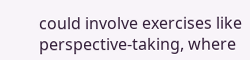could involve exercises like perspective-taking, where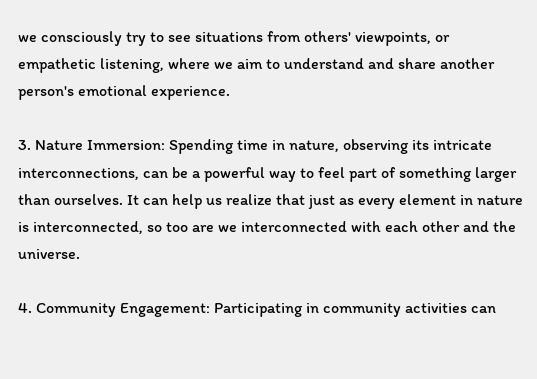we consciously try to see situations from others' viewpoints, or empathetic listening, where we aim to understand and share another person's emotional experience.

3. Nature Immersion: Spending time in nature, observing its intricate interconnections, can be a powerful way to feel part of something larger than ourselves. It can help us realize that just as every element in nature is interconnected, so too are we interconnected with each other and the universe.

4. Community Engagement: Participating in community activities can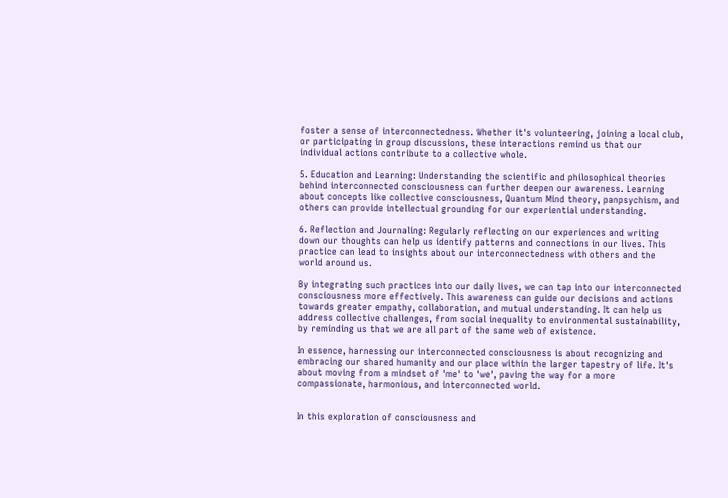foster a sense of interconnectedness. Whether it's volunteering, joining a local club, or participating in group discussions, these interactions remind us that our individual actions contribute to a collective whole.

5. Education and Learning: Understanding the scientific and philosophical theories behind interconnected consciousness can further deepen our awareness. Learning about concepts like collective consciousness, Quantum Mind theory, panpsychism, and others can provide intellectual grounding for our experiential understanding.

6. Reflection and Journaling: Regularly reflecting on our experiences and writing down our thoughts can help us identify patterns and connections in our lives. This practice can lead to insights about our interconnectedness with others and the world around us.

By integrating such practices into our daily lives, we can tap into our interconnected consciousness more effectively. This awareness can guide our decisions and actions towards greater empathy, collaboration, and mutual understanding. It can help us address collective challenges, from social inequality to environmental sustainability, by reminding us that we are all part of the same web of existence.

In essence, harnessing our interconnected consciousness is about recognizing and embracing our shared humanity and our place within the larger tapestry of life. It's about moving from a mindset of 'me' to 'we', paving the way for a more compassionate, harmonious, and interconnected world.


In this exploration of consciousness and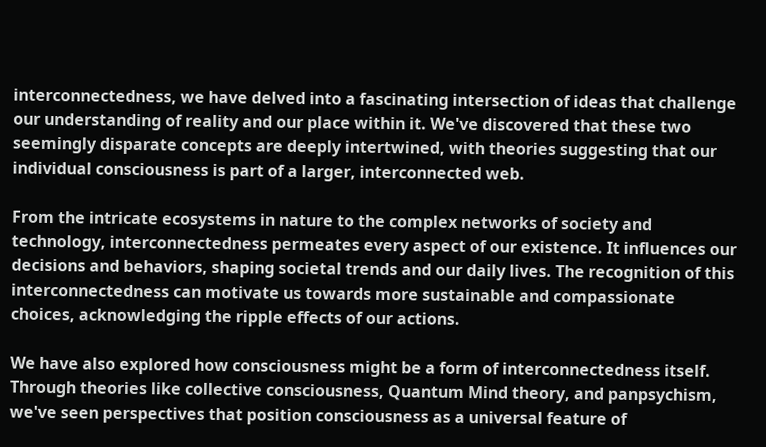interconnectedness, we have delved into a fascinating intersection of ideas that challenge our understanding of reality and our place within it. We've discovered that these two seemingly disparate concepts are deeply intertwined, with theories suggesting that our individual consciousness is part of a larger, interconnected web.

From the intricate ecosystems in nature to the complex networks of society and technology, interconnectedness permeates every aspect of our existence. It influences our decisions and behaviors, shaping societal trends and our daily lives. The recognition of this interconnectedness can motivate us towards more sustainable and compassionate choices, acknowledging the ripple effects of our actions.

We have also explored how consciousness might be a form of interconnectedness itself. Through theories like collective consciousness, Quantum Mind theory, and panpsychism, we've seen perspectives that position consciousness as a universal feature of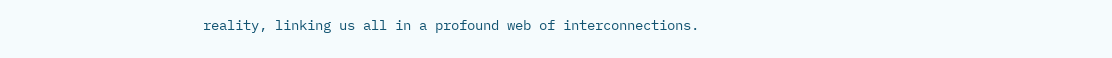reality, linking us all in a profound web of interconnections.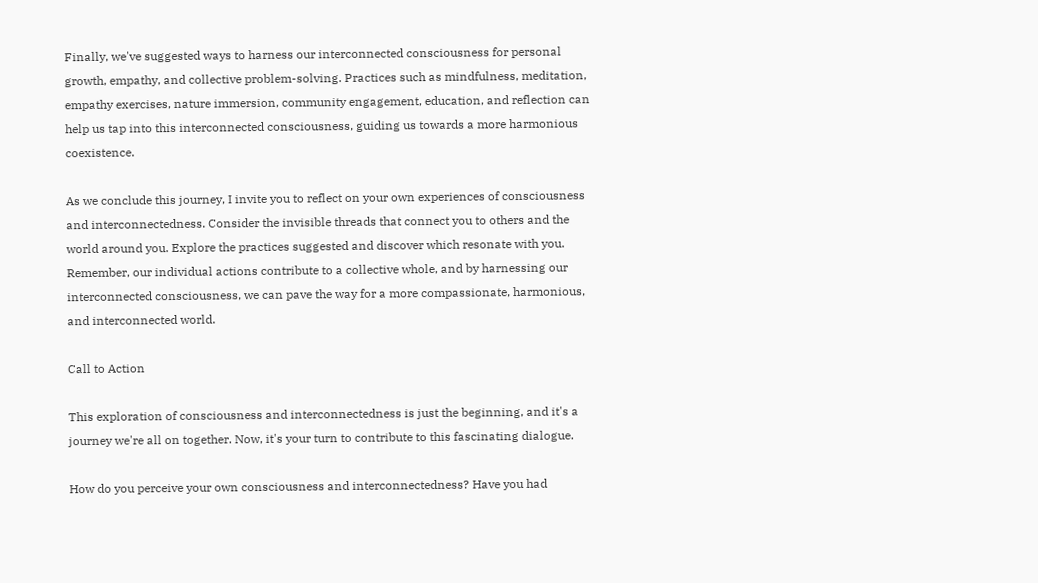Finally, we've suggested ways to harness our interconnected consciousness for personal growth, empathy, and collective problem-solving. Practices such as mindfulness, meditation, empathy exercises, nature immersion, community engagement, education, and reflection can help us tap into this interconnected consciousness, guiding us towards a more harmonious coexistence.

As we conclude this journey, I invite you to reflect on your own experiences of consciousness and interconnectedness. Consider the invisible threads that connect you to others and the world around you. Explore the practices suggested and discover which resonate with you. Remember, our individual actions contribute to a collective whole, and by harnessing our interconnected consciousness, we can pave the way for a more compassionate, harmonious, and interconnected world.

Call to Action

This exploration of consciousness and interconnectedness is just the beginning, and it's a journey we're all on together. Now, it's your turn to contribute to this fascinating dialogue.

How do you perceive your own consciousness and interconnectedness? Have you had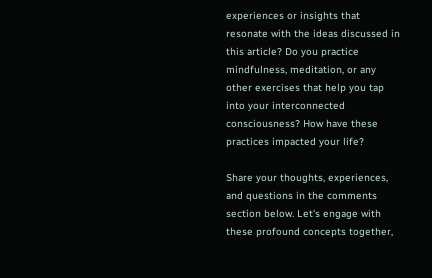experiences or insights that resonate with the ideas discussed in this article? Do you practice mindfulness, meditation, or any other exercises that help you tap into your interconnected consciousness? How have these practices impacted your life?

Share your thoughts, experiences, and questions in the comments section below. Let's engage with these profound concepts together,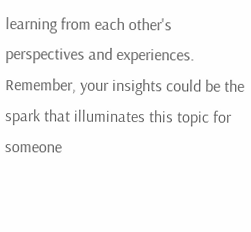learning from each other's perspectives and experiences. Remember, your insights could be the spark that illuminates this topic for someone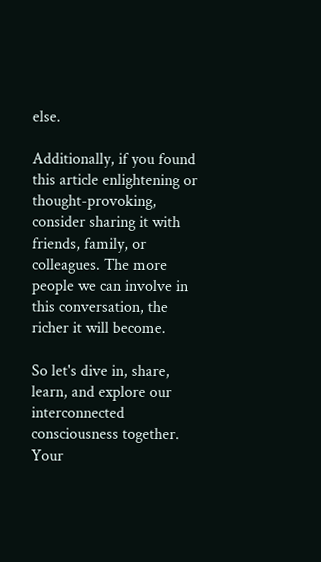else.

Additionally, if you found this article enlightening or thought-provoking, consider sharing it with friends, family, or colleagues. The more people we can involve in this conversation, the richer it will become.

So let's dive in, share, learn, and explore our interconnected consciousness together. Your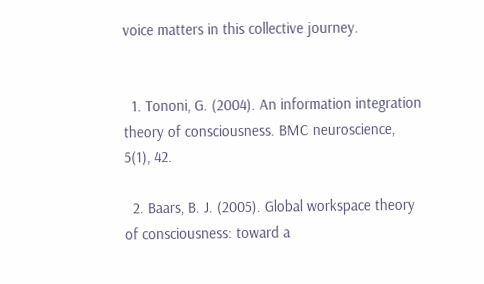voice matters in this collective journey.


  1. Tononi, G. (2004). An information integration theory of consciousness. BMC neuroscience, 5(1), 42.

  2. Baars, B. J. (2005). Global workspace theory of consciousness: toward a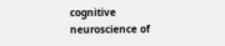cognitive neuroscience of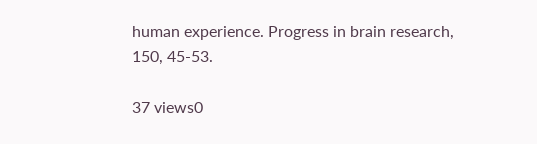human experience. Progress in brain research, 150, 45-53.

37 views0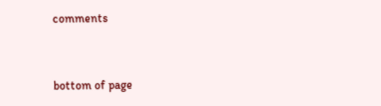comments


bottom of page